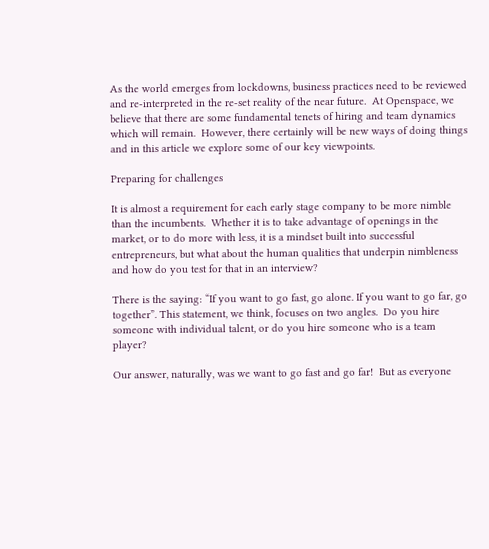As the world emerges from lockdowns, business practices need to be reviewed and re-interpreted in the re-set reality of the near future.  At Openspace, we believe that there are some fundamental tenets of hiring and team dynamics which will remain.  However, there certainly will be new ways of doing things and in this article we explore some of our key viewpoints.

Preparing for challenges

It is almost a requirement for each early stage company to be more nimble than the incumbents.  Whether it is to take advantage of openings in the market, or to do more with less, it is a mindset built into successful entrepreneurs, but what about the human qualities that underpin nimbleness and how do you test for that in an interview?

There is the saying: “If you want to go fast, go alone. If you want to go far, go together”. This statement, we think, focuses on two angles.  Do you hire someone with individual talent, or do you hire someone who is a team player?

Our answer, naturally, was we want to go fast and go far!  But as everyone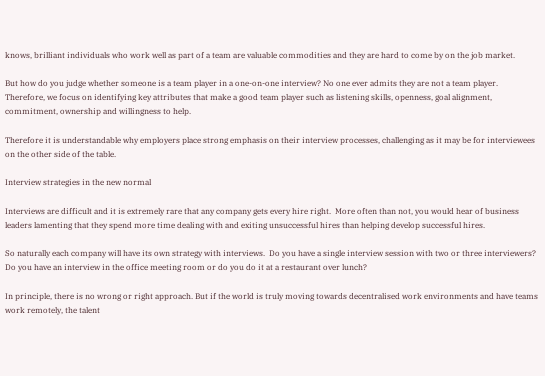knows, brilliant individuals who work well as part of a team are valuable commodities and they are hard to come by on the job market.

But how do you judge whether someone is a team player in a one-on-one interview? No one ever admits they are not a team player. Therefore, we focus on identifying key attributes that make a good team player such as listening skills, openness, goal alignment, commitment, ownership and willingness to help.

Therefore it is understandable why employers place strong emphasis on their interview processes, challenging as it may be for interviewees on the other side of the table.

Interview strategies in the new normal

Interviews are difficult and it is extremely rare that any company gets every hire right.  More often than not, you would hear of business leaders lamenting that they spend more time dealing with and exiting unsuccessful hires than helping develop successful hires.

So naturally each company will have its own strategy with interviews.  Do you have a single interview session with two or three interviewers?  Do you have an interview in the office meeting room or do you do it at a restaurant over lunch?

In principle, there is no wrong or right approach. But if the world is truly moving towards decentralised work environments and have teams work remotely, the talent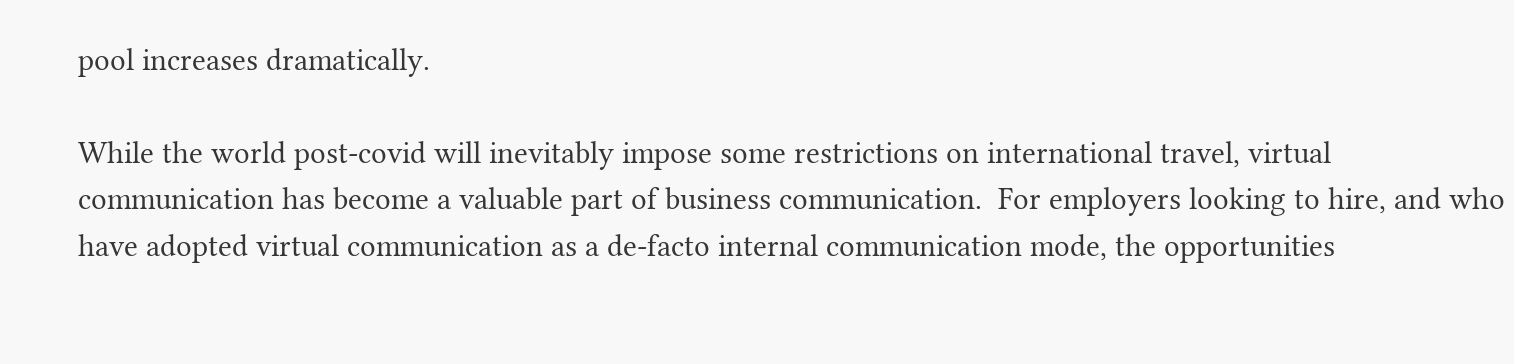pool increases dramatically.

While the world post-covid will inevitably impose some restrictions on international travel, virtual communication has become a valuable part of business communication.  For employers looking to hire, and who have adopted virtual communication as a de-facto internal communication mode, the opportunities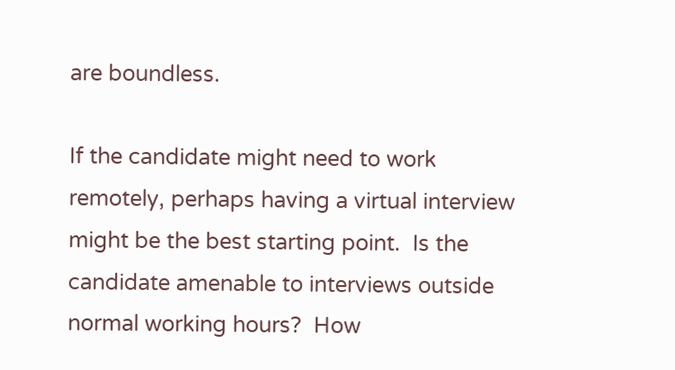are boundless.

If the candidate might need to work remotely, perhaps having a virtual interview might be the best starting point.  Is the candidate amenable to interviews outside normal working hours?  How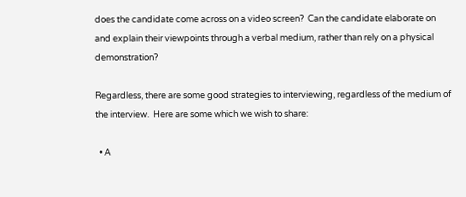does the candidate come across on a video screen?  Can the candidate elaborate on and explain their viewpoints through a verbal medium, rather than rely on a physical demonstration?

Regardless, there are some good strategies to interviewing, regardless of the medium of the interview.  Here are some which we wish to share:

  • A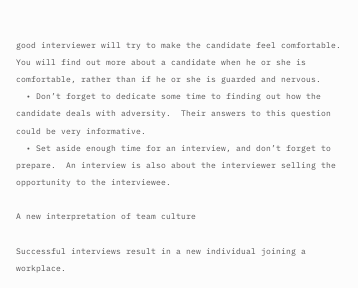good interviewer will try to make the candidate feel comfortable. You will find out more about a candidate when he or she is comfortable, rather than if he or she is guarded and nervous.
  • Don’t forget to dedicate some time to finding out how the candidate deals with adversity.  Their answers to this question could be very informative.
  • Set aside enough time for an interview, and don’t forget to prepare.  An interview is also about the interviewer selling the opportunity to the interviewee.

A new interpretation of team culture

Successful interviews result in a new individual joining a workplace.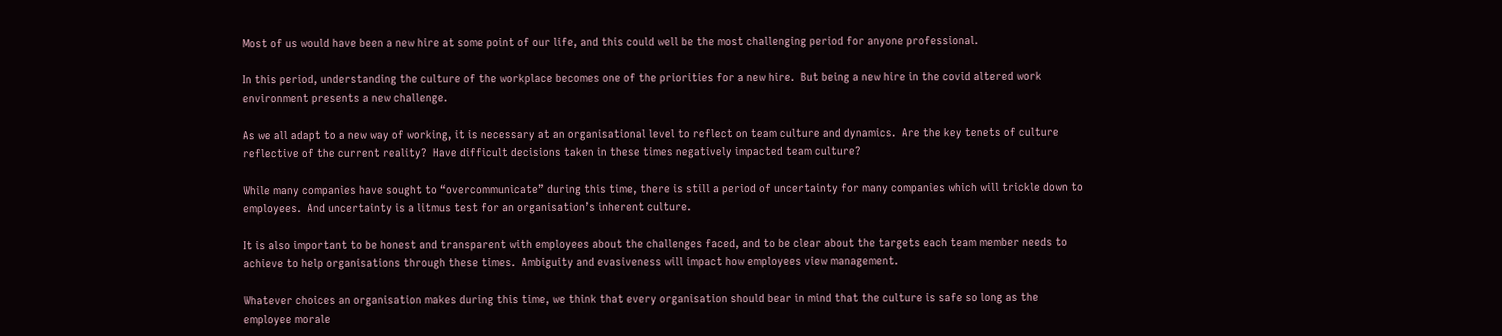Most of us would have been a new hire at some point of our life, and this could well be the most challenging period for anyone professional.

In this period, understanding the culture of the workplace becomes one of the priorities for a new hire.  But being a new hire in the covid altered work environment presents a new challenge.

As we all adapt to a new way of working, it is necessary at an organisational level to reflect on team culture and dynamics.  Are the key tenets of culture reflective of the current reality?  Have difficult decisions taken in these times negatively impacted team culture?

While many companies have sought to “overcommunicate” during this time, there is still a period of uncertainty for many companies which will trickle down to employees.  And uncertainty is a litmus test for an organisation’s inherent culture.

It is also important to be honest and transparent with employees about the challenges faced, and to be clear about the targets each team member needs to achieve to help organisations through these times.  Ambiguity and evasiveness will impact how employees view management.

Whatever choices an organisation makes during this time, we think that every organisation should bear in mind that the culture is safe so long as the employee morale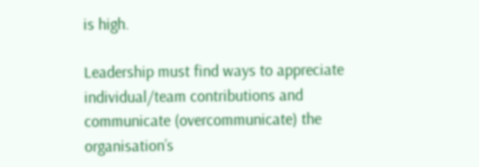is high.

Leadership must find ways to appreciate individual/team contributions and communicate (overcommunicate) the organisation’s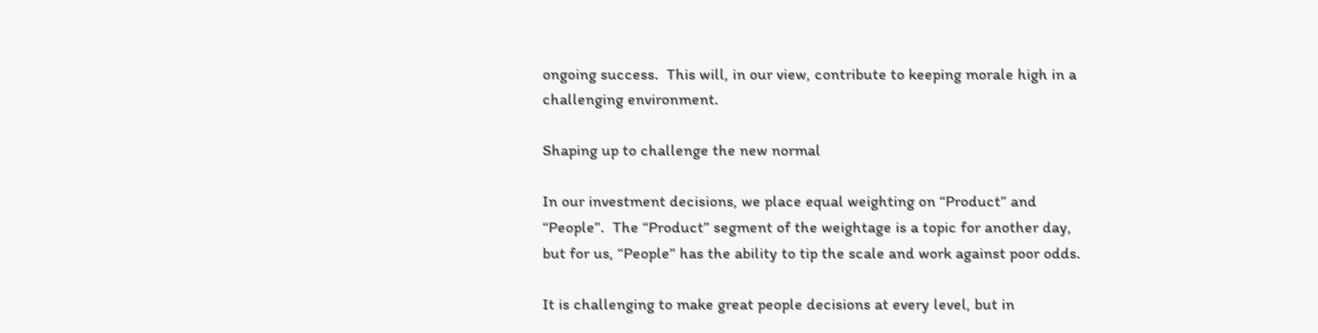ongoing success.  This will, in our view, contribute to keeping morale high in a challenging environment.

Shaping up to challenge the new normal

In our investment decisions, we place equal weighting on “Product” and “People”.  The “Product” segment of the weightage is a topic for another day, but for us, “People” has the ability to tip the scale and work against poor odds.

It is challenging to make great people decisions at every level, but in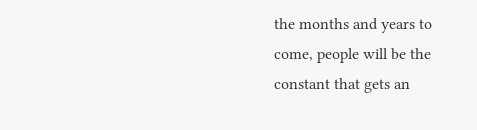the months and years to come, people will be the constant that gets an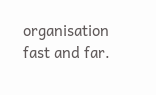organisation fast and far.